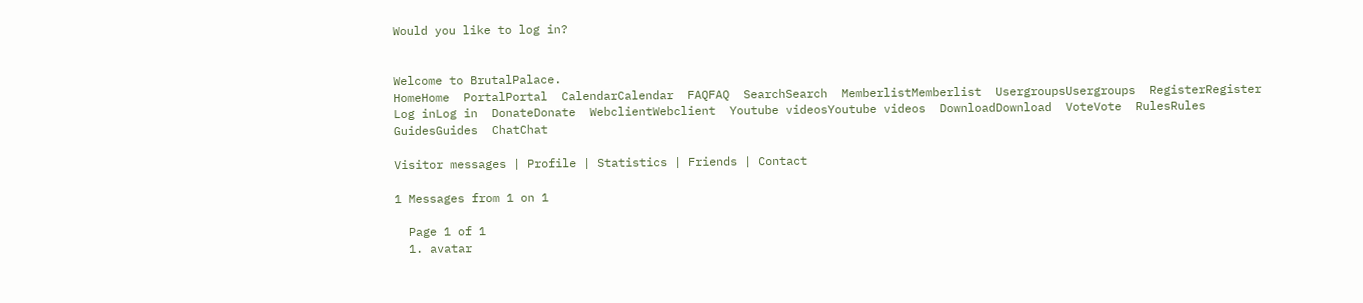Would you like to log in?


Welcome to BrutalPalace.
HomeHome  PortalPortal  CalendarCalendar  FAQFAQ  SearchSearch  MemberlistMemberlist  UsergroupsUsergroups  RegisterRegister  Log inLog in  DonateDonate  WebclientWebclient  Youtube videosYoutube videos  DownloadDownload  VoteVote  RulesRules  GuidesGuides  ChatChat

Visitor messages | Profile | Statistics | Friends | Contact

1 Messages from 1 on 1

  Page 1 of 1
  1. avatar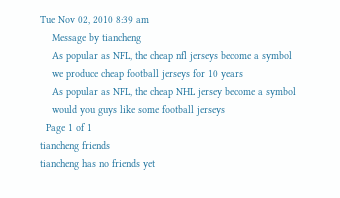Tue Nov 02, 2010 8:39 am
    Message by tiancheng
    As popular as NFL, the cheap nfl jerseys become a symbol
    we produce cheap football jerseys for 10 years
    As popular as NFL, the cheap NHL jersey become a symbol
    would you guys like some football jerseys
  Page 1 of 1
tiancheng friends
tiancheng has no friends yet